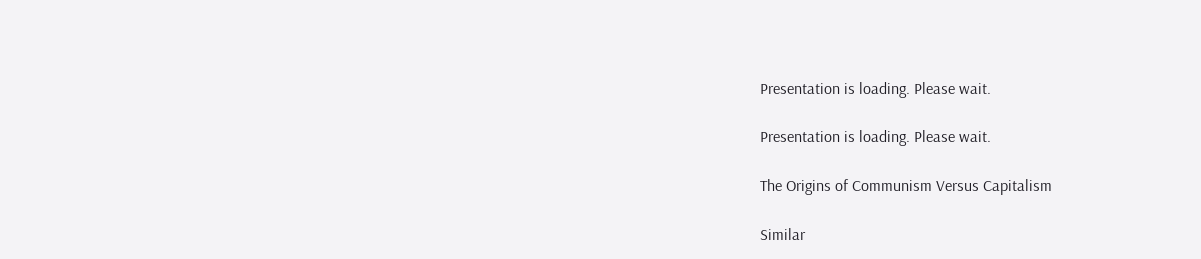Presentation is loading. Please wait.

Presentation is loading. Please wait.

The Origins of Communism Versus Capitalism

Similar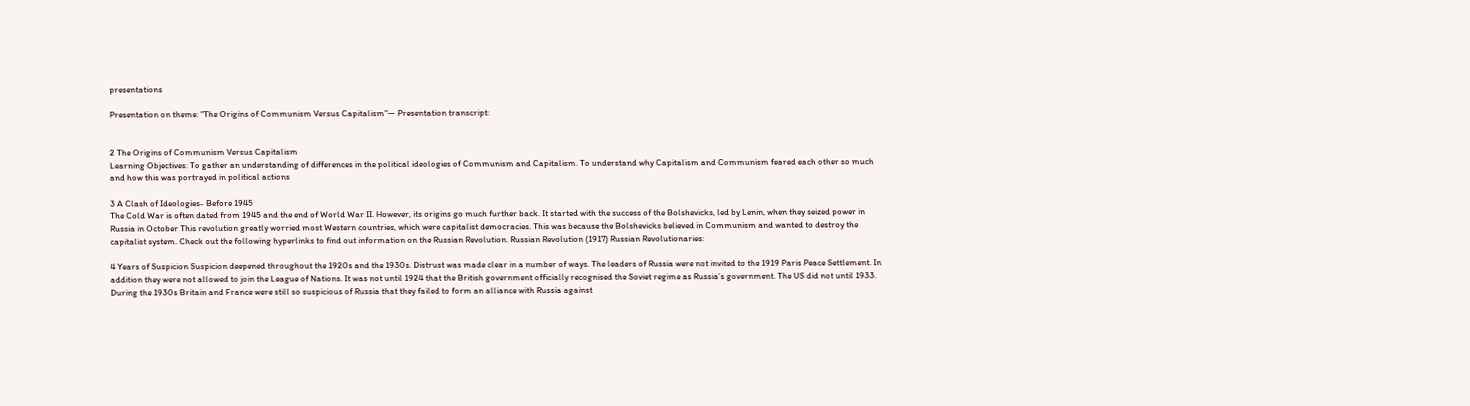presentations

Presentation on theme: "The Origins of Communism Versus Capitalism"— Presentation transcript:


2 The Origins of Communism Versus Capitalism
Learning Objectives: To gather an understanding of differences in the political ideologies of Communism and Capitalism. To understand why Capitalism and Communism feared each other so much and how this was portrayed in political actions

3 A Clash of Ideologies- Before 1945
The Cold War is often dated from 1945 and the end of World War II. However, its origins go much further back. It started with the success of the Bolshevicks, led by Lenin, when they seized power in Russia in October This revolution greatly worried most Western countries, which were capitalist democracies. This was because the Bolshevicks believed in Communism and wanted to destroy the capitalist system. Check out the following hyperlinks to find out information on the Russian Revolution. Russian Revolution (1917) Russian Revolutionaries:

4 Years of Suspicion Suspicion deepened throughout the 1920s and the 1930s. Distrust was made clear in a number of ways. The leaders of Russia were not invited to the 1919 Paris Peace Settlement. In addition they were not allowed to join the League of Nations. It was not until 1924 that the British government officially recognised the Soviet regime as Russia’s government. The US did not until 1933. During the 1930s Britain and France were still so suspicious of Russia that they failed to form an alliance with Russia against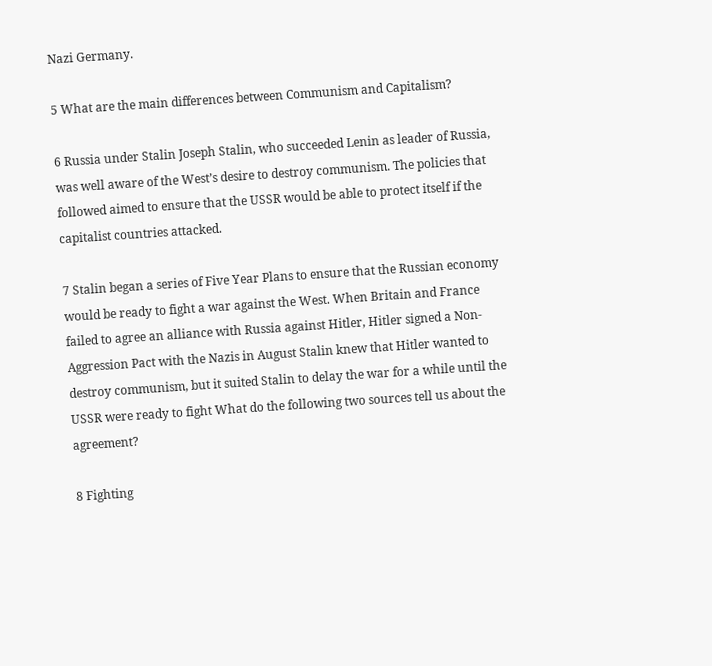Nazi Germany.

5 What are the main differences between Communism and Capitalism?

6 Russia under Stalin Joseph Stalin, who succeeded Lenin as leader of Russia, was well aware of the West’s desire to destroy communism. The policies that followed aimed to ensure that the USSR would be able to protect itself if the capitalist countries attacked.

7 Stalin began a series of Five Year Plans to ensure that the Russian economy would be ready to fight a war against the West. When Britain and France failed to agree an alliance with Russia against Hitler, Hitler signed a Non-Aggression Pact with the Nazis in August Stalin knew that Hitler wanted to destroy communism, but it suited Stalin to delay the war for a while until the USSR were ready to fight What do the following two sources tell us about the agreement?

8 Fighting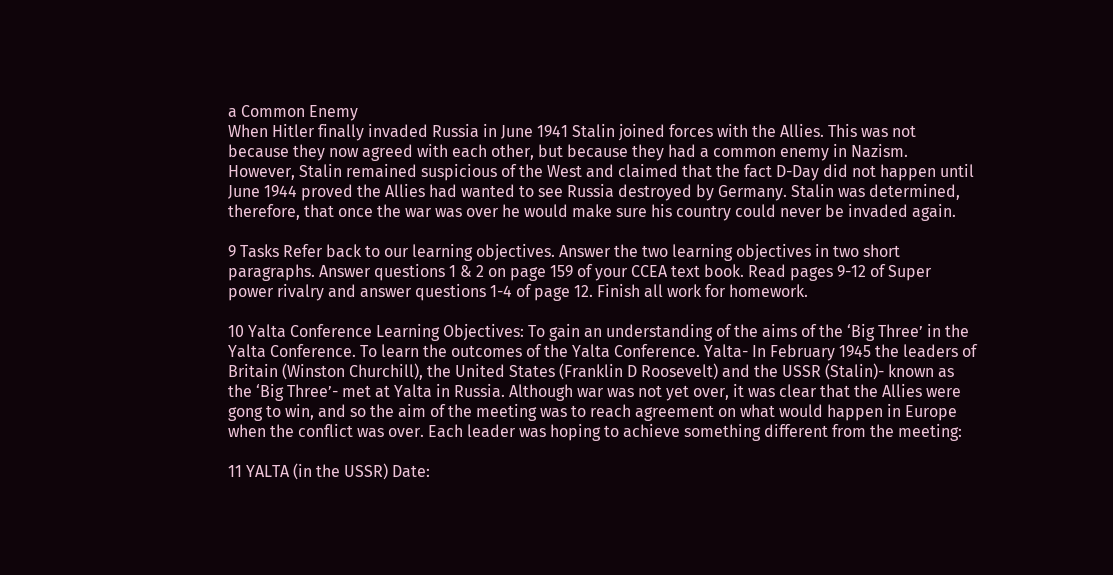a Common Enemy
When Hitler finally invaded Russia in June 1941 Stalin joined forces with the Allies. This was not because they now agreed with each other, but because they had a common enemy in Nazism. However, Stalin remained suspicious of the West and claimed that the fact D-Day did not happen until June 1944 proved the Allies had wanted to see Russia destroyed by Germany. Stalin was determined, therefore, that once the war was over he would make sure his country could never be invaded again.

9 Tasks Refer back to our learning objectives. Answer the two learning objectives in two short paragraphs. Answer questions 1 & 2 on page 159 of your CCEA text book. Read pages 9-12 of Super power rivalry and answer questions 1-4 of page 12. Finish all work for homework.

10 Yalta Conference Learning Objectives: To gain an understanding of the aims of the ‘Big Three’ in the Yalta Conference. To learn the outcomes of the Yalta Conference. Yalta- In February 1945 the leaders of Britain (Winston Churchill), the United States (Franklin D Roosevelt) and the USSR (Stalin)- known as the ‘Big Three’- met at Yalta in Russia. Although war was not yet over, it was clear that the Allies were gong to win, and so the aim of the meeting was to reach agreement on what would happen in Europe when the conflict was over. Each leader was hoping to achieve something different from the meeting:

11 YALTA (in the USSR) Date: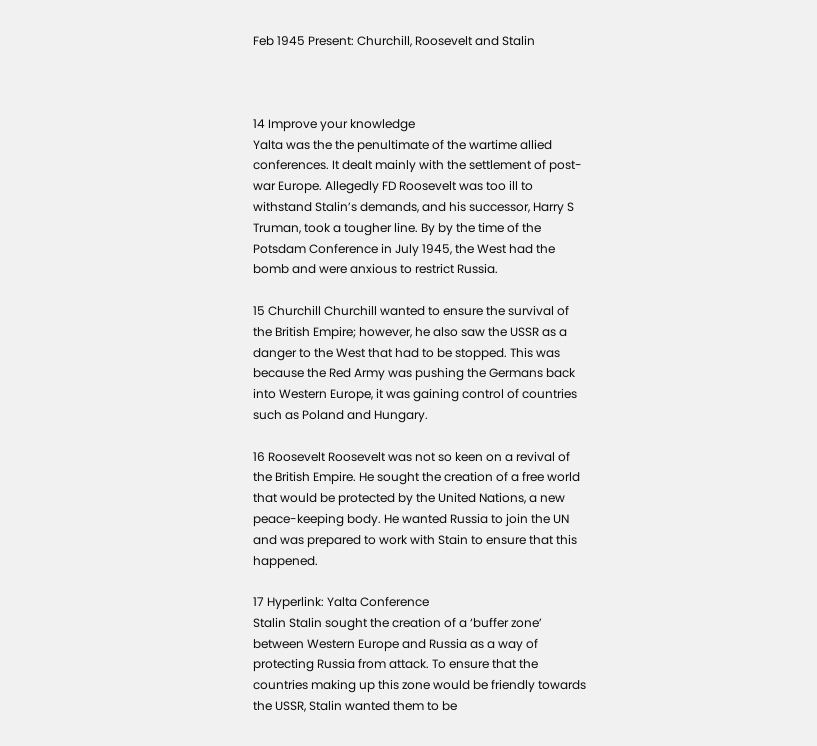Feb 1945 Present: Churchill, Roosevelt and Stalin



14 Improve your knowledge
Yalta was the the penultimate of the wartime allied conferences. It dealt mainly with the settlement of post-war Europe. Allegedly FD Roosevelt was too ill to withstand Stalin’s demands, and his successor, Harry S Truman, took a tougher line. By by the time of the Potsdam Conference in July 1945, the West had the bomb and were anxious to restrict Russia.

15 Churchill Churchill wanted to ensure the survival of the British Empire; however, he also saw the USSR as a danger to the West that had to be stopped. This was because the Red Army was pushing the Germans back into Western Europe, it was gaining control of countries such as Poland and Hungary.

16 Roosevelt Roosevelt was not so keen on a revival of the British Empire. He sought the creation of a free world that would be protected by the United Nations, a new peace-keeping body. He wanted Russia to join the UN and was prepared to work with Stain to ensure that this happened.

17 Hyperlink: Yalta Conference
Stalin Stalin sought the creation of a ‘buffer zone’ between Western Europe and Russia as a way of protecting Russia from attack. To ensure that the countries making up this zone would be friendly towards the USSR, Stalin wanted them to be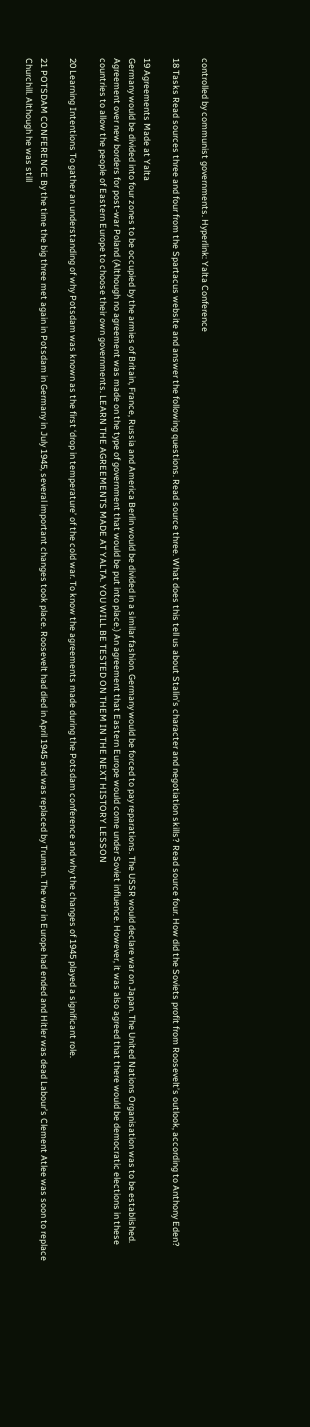controlled by communist governments. Hyperlink: Yalta Conference

18 Tasks Read sources three and four from the Spartacus website and answer the following questions. Read source three. What does this tell us about Stalin’s character and negotiation skills? Read source four. How did the Soviets profit from Roosevelt’s outlook, according to Anthony Eden?

19 Agreements Made at Yalta
Germany would be divided into four zones to be occupied by the armies of Britain, France, Russia and America Berlin would be divided in a similar fashion. Germany would be forced to pay reparations. The USSR would declare war on Japan. The United Nations Organisation was to be established. Agreement over new borders for post-war Poland (Although no agreement was made on the type of government that would be put into place.) An agreement that Eastern Europe would come under Soviet influence. However, it was also agreed that there would be democratic elections in these countries to allow the people of Eastern Europe to choose their own governments. LEARN THE AGREEMENTS MADE AT YALTA. YOU WILL BE TESTED ON THEM IN THE NEXT HISTORY LESSON

20 Learning Intentions To gather an understanding of why Potsdam was known as the first ‘drop in temperature’ of the cold war. To know the agreements made during the Potsdam conference and why the changes of 1945 played a significant role.

21 POTSDAM CONFERENCE By the time the big three met again in Potsdam in Germany in July 1945, several important changes took place. Roosevelt had died in April 1945 and was replaced by Truman. The war in Europe had ended and Hitler was dead Labour’s Clement Atlee was soon to replace Churchill. Although he was still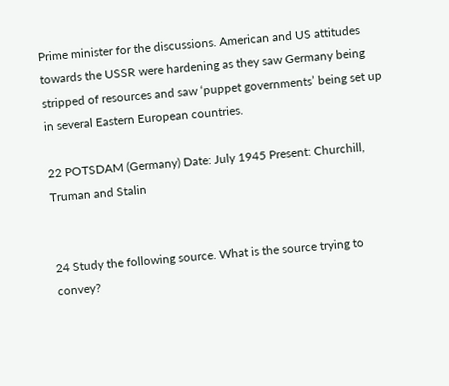Prime minister for the discussions. American and US attitudes towards the USSR were hardening as they saw Germany being stripped of resources and saw ‘puppet governments’ being set up in several Eastern European countries.

22 POTSDAM (Germany) Date: July 1945 Present: Churchill, Truman and Stalin


24 Study the following source. What is the source trying to convey?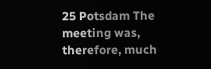25 Potsdam The meeting was, therefore, much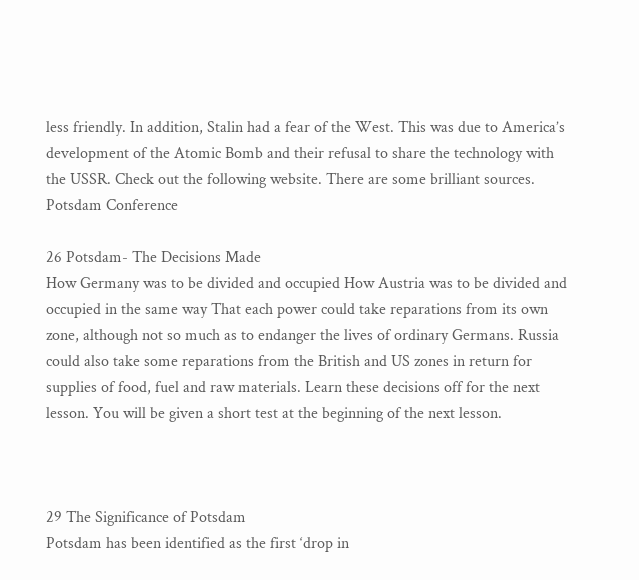less friendly. In addition, Stalin had a fear of the West. This was due to America’s development of the Atomic Bomb and their refusal to share the technology with the USSR. Check out the following website. There are some brilliant sources. Potsdam Conference

26 Potsdam- The Decisions Made
How Germany was to be divided and occupied How Austria was to be divided and occupied in the same way That each power could take reparations from its own zone, although not so much as to endanger the lives of ordinary Germans. Russia could also take some reparations from the British and US zones in return for supplies of food, fuel and raw materials. Learn these decisions off for the next lesson. You will be given a short test at the beginning of the next lesson.



29 The Significance of Potsdam
Potsdam has been identified as the first ‘drop in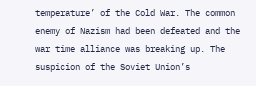temperature’ of the Cold War. The common enemy of Nazism had been defeated and the war time alliance was breaking up. The suspicion of the Soviet Union’s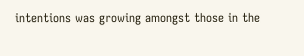intentions was growing amongst those in the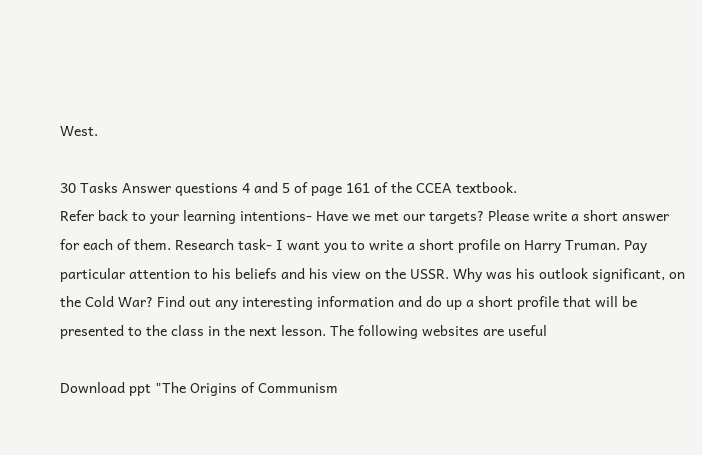West.

30 Tasks Answer questions 4 and 5 of page 161 of the CCEA textbook.
Refer back to your learning intentions- Have we met our targets? Please write a short answer for each of them. Research task- I want you to write a short profile on Harry Truman. Pay particular attention to his beliefs and his view on the USSR. Why was his outlook significant, on the Cold War? Find out any interesting information and do up a short profile that will be presented to the class in the next lesson. The following websites are useful

Download ppt "The Origins of Communism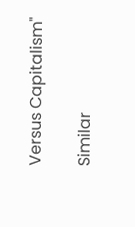Versus Capitalism"

Similar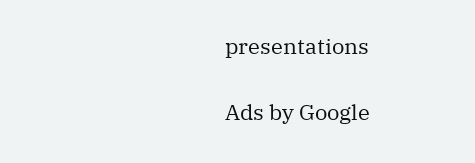presentations

Ads by Google